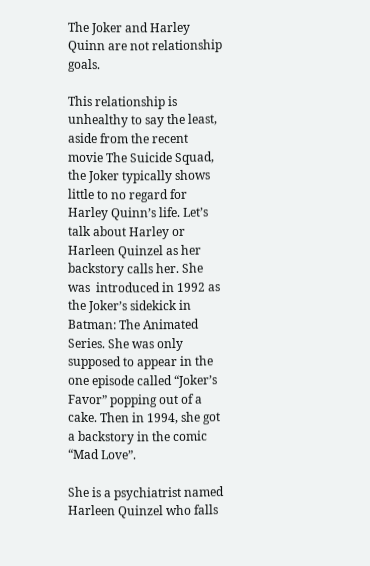The Joker and Harley Quinn are not relationship goals.

This relationship is unhealthy to say the least, aside from the recent movie The Suicide Squad, the Joker typically shows little to no regard for Harley Quinn’s life. Let’s talk about Harley or Harleen Quinzel as her backstory calls her. She was  introduced in 1992 as the Joker’s sidekick in Batman: The Animated Series. She was only supposed to appear in the one episode called “Joker’s Favor” popping out of a cake. Then in 1994, she got a backstory in the comic “Mad Love”.

She is a psychiatrist named Harleen Quinzel who falls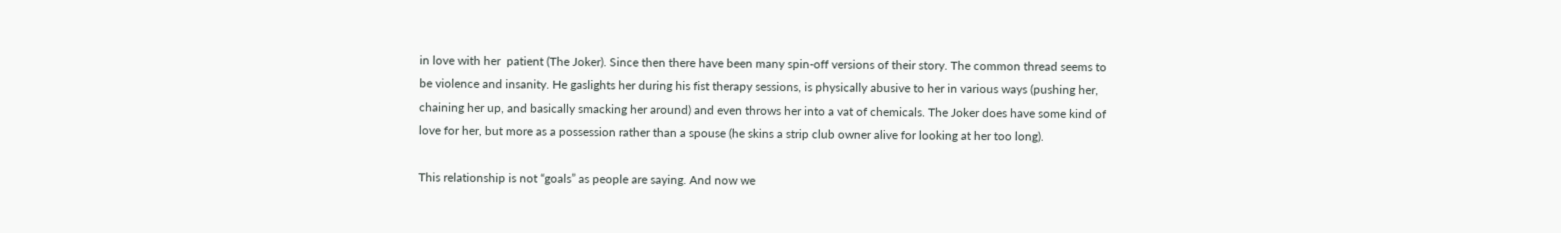in love with her  patient (The Joker). Since then there have been many spin-off versions of their story. The common thread seems to be violence and insanity. He gaslights her during his fist therapy sessions, is physically abusive to her in various ways (pushing her, chaining her up, and basically smacking her around) and even throws her into a vat of chemicals. The Joker does have some kind of love for her, but more as a possession rather than a spouse (he skins a strip club owner alive for looking at her too long).

This relationship is not “goals” as people are saying. And now we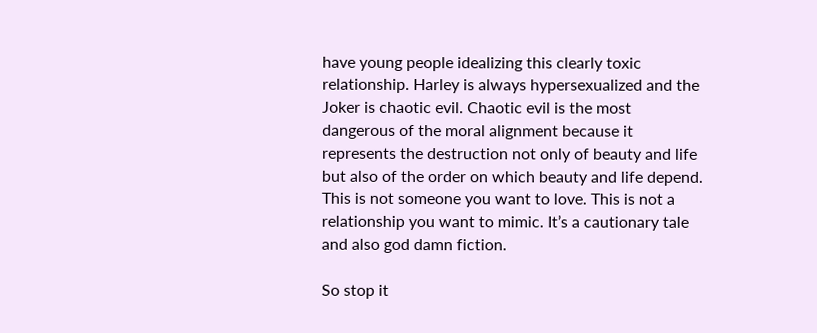have young people idealizing this clearly toxic relationship. Harley is always hypersexualized and the Joker is chaotic evil. Chaotic evil is the most dangerous of the moral alignment because it represents the destruction not only of beauty and life but also of the order on which beauty and life depend. This is not someone you want to love. This is not a relationship you want to mimic. It’s a cautionary tale and also god damn fiction.

So stop it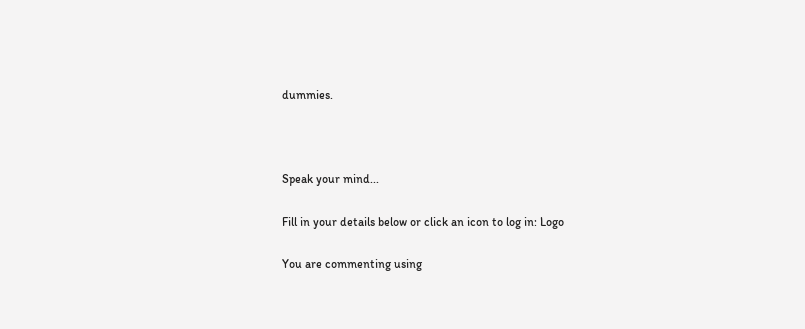dummies.



Speak your mind...

Fill in your details below or click an icon to log in: Logo

You are commenting using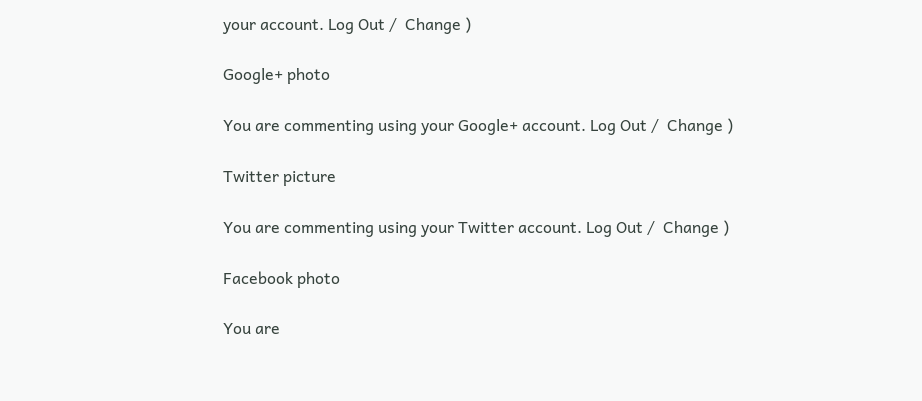your account. Log Out /  Change )

Google+ photo

You are commenting using your Google+ account. Log Out /  Change )

Twitter picture

You are commenting using your Twitter account. Log Out /  Change )

Facebook photo

You are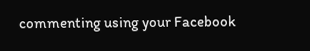commenting using your Facebook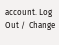account. Log Out /  Change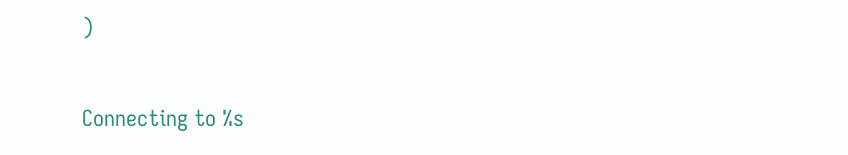)


Connecting to %s